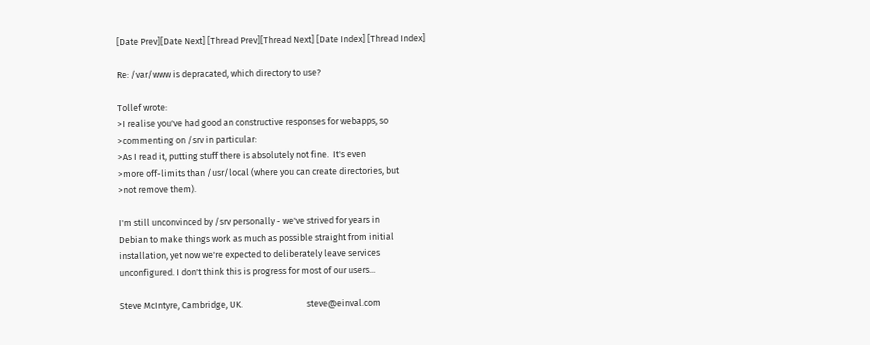[Date Prev][Date Next] [Thread Prev][Thread Next] [Date Index] [Thread Index]

Re: /var/www is depracated, which directory to use?

Tollef wrote:
>I realise you've had good an constructive responses for webapps, so
>commenting on /srv in particular:
>As I read it, putting stuff there is absolutely not fine.  It's even
>more off-limits than /usr/local (where you can create directories, but
>not remove them).

I'm still unconvinced by /srv personally - we've strived for years in
Debian to make things work as much as possible straight from initial
installation, yet now we're expected to deliberately leave services
unconfigured. I don't think this is progress for most of our users...

Steve McIntyre, Cambridge, UK.                                steve@einval.com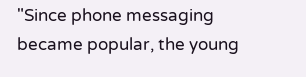"Since phone messaging became popular, the young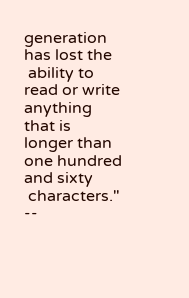generation has lost the
 ability to read or write anything that is longer than one hundred and sixty
 characters."  --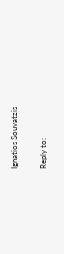Ignatios Souvatzis

Reply to: